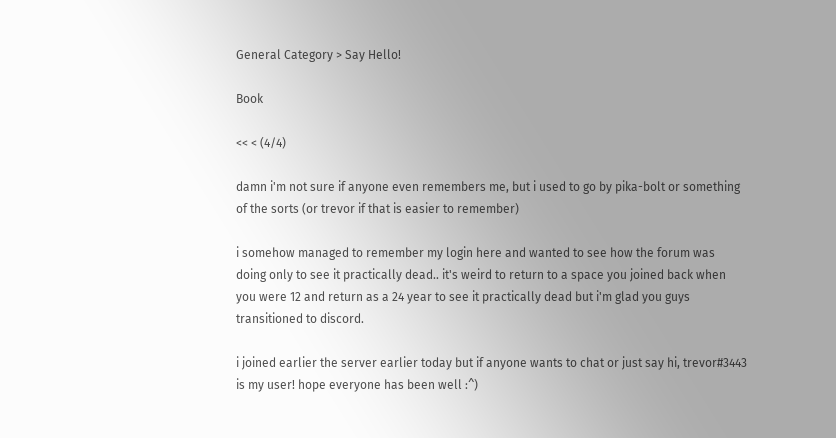General Category > Say Hello!

Book

<< < (4/4)

damn i'm not sure if anyone even remembers me, but i used to go by pika-bolt or something of the sorts (or trevor if that is easier to remember)

i somehow managed to remember my login here and wanted to see how the forum was doing only to see it practically dead.. it's weird to return to a space you joined back when you were 12 and return as a 24 year to see it practically dead but i'm glad you guys transitioned to discord.

i joined earlier the server earlier today but if anyone wants to chat or just say hi, trevor#3443 is my user! hope everyone has been well :^)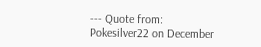--- Quote from: Pokesilver22 on December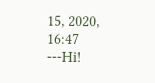15, 2020, 16:47 ---Hi!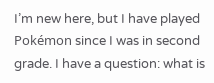I’m new here, but I have played Pokémon since I was in second grade. I have a question: what is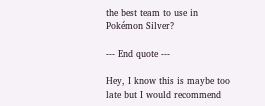the best team to use in Pokémon Silver?

--- End quote ---

Hey, I know this is maybe too late but I would recommend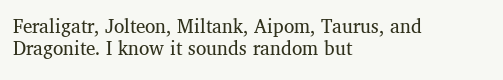Feraligatr, Jolteon, Miltank, Aipom, Taurus, and Dragonite. I know it sounds random but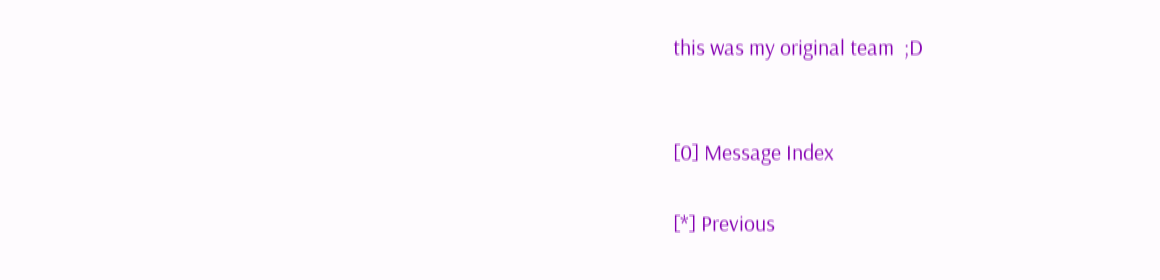this was my original team  ;D


[0] Message Index

[*] Previous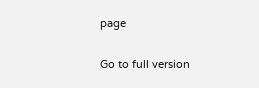page

Go to full version